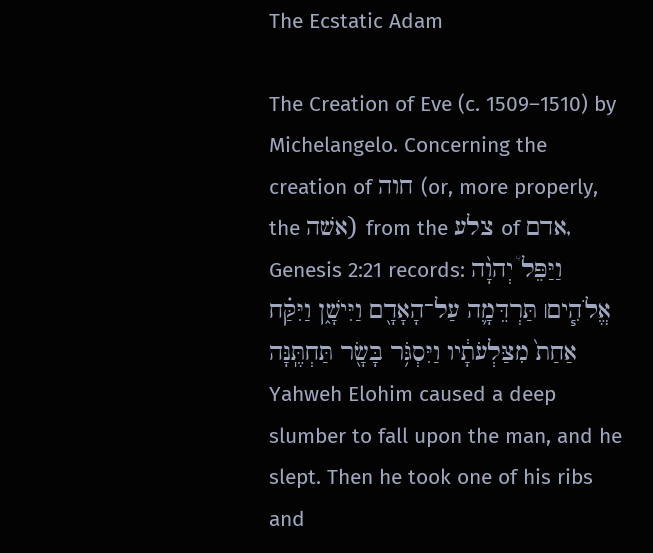The Ecstatic Adam

The Creation of Eve (c. 1509–1510) by Michelangelo. Concerning the creation of חוה (or, more properly, the אשׁה) from the צלע of אדם, Genesis 2:21 records: וַיַּפֵּל֩ יְהוָ֨ה אֱלֹהִ֧ים׀ תַּרְדֵּמָ֛ה עַל־הָאָדָ֖ם וַיִּישָׁ֑ן וַיִּקַּ֗ח אַחַת֙ מִצַּלְעֹתָ֔יו וַיִּסְגֹּ֥ר בָּשָׂ֖ר תַּחְתֶּֽנָּה Yahweh Elohim caused a deep slumber to fall upon the man, and he slept. Then he took one of his ribs and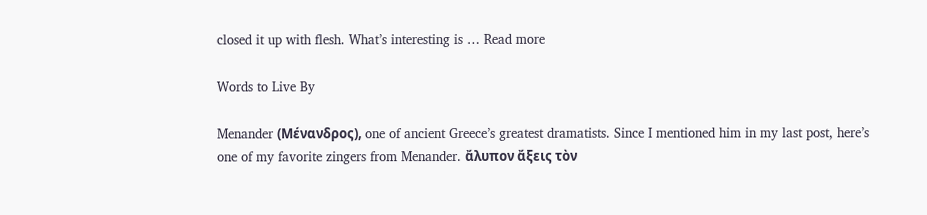closed it up with flesh. What’s interesting is … Read more

Words to Live By

Menander (Μένανδρος), one of ancient Greece’s greatest dramatists. Since I mentioned him in my last post, here’s one of my favorite zingers from Menander. ἄλυπον ἄξεις τὸν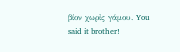βίον χωρἰς γάμου. You said it brother!